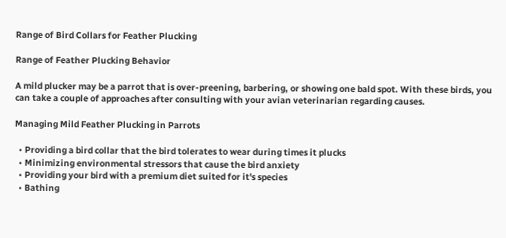Range of Bird Collars for Feather Plucking

Range of Feather Plucking Behavior

A mild plucker may be a parrot that is over-preening, barbering, or showing one bald spot. With these birds, you can take a couple of approaches after consulting with your avian veterinarian regarding causes.

Managing Mild Feather Plucking in Parrots

  • Providing a bird collar that the bird tolerates to wear during times it plucks
  • Minimizing environmental stressors that cause the bird anxiety
  • Providing your bird with a premium diet suited for it's species
  • Bathing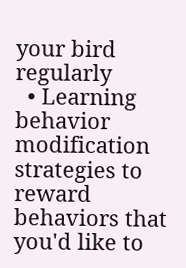your bird regularly
  • Learning behavior modification strategies to reward behaviors that you'd like to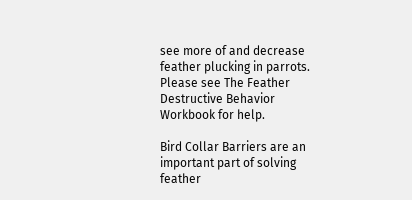see more of and decrease feather plucking in parrots.  Please see The Feather Destructive Behavior Workbook for help.

Bird Collar Barriers are an important part of solving feather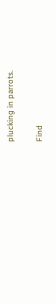plucking in parrots.

Find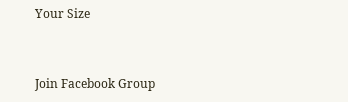Your Size


Join Facebook Group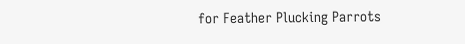for Feather Plucking Parrots